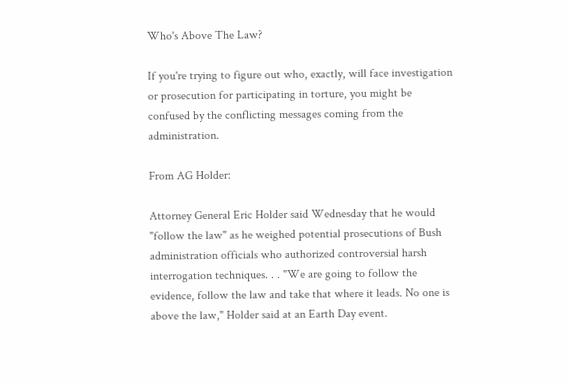Who's Above The Law?

If you're trying to figure out who, exactly, will face investigation or prosecution for participating in torture, you might be confused by the conflicting messages coming from the administration.

From AG Holder:

Attorney General Eric Holder said Wednesday that he would "follow the law" as he weighed potential prosecutions of Bush administration officials who authorized controversial harsh interrogation techniques. . . "We are going to follow the evidence, follow the law and take that where it leads. No one is above the law," Holder said at an Earth Day event.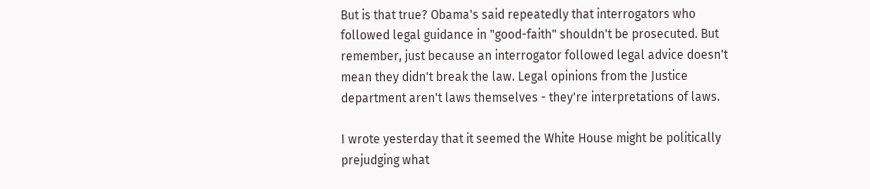But is that true? Obama's said repeatedly that interrogators who followed legal guidance in "good-faith" shouldn't be prosecuted. But remember, just because an interrogator followed legal advice doesn't mean they didn't break the law. Legal opinions from the Justice department aren't laws themselves - they're interpretations of laws.

I wrote yesterday that it seemed the White House might be politically prejudging what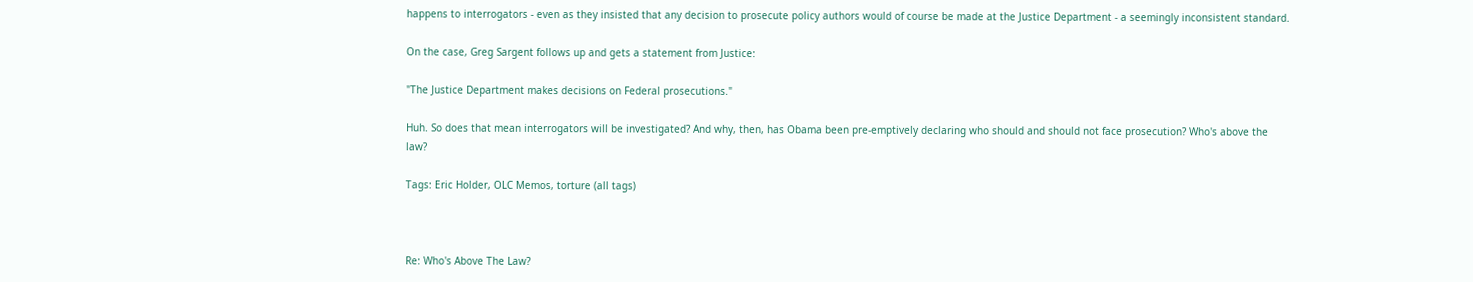happens to interrogators - even as they insisted that any decision to prosecute policy authors would of course be made at the Justice Department - a seemingly inconsistent standard.

On the case, Greg Sargent follows up and gets a statement from Justice:

"The Justice Department makes decisions on Federal prosecutions."

Huh. So does that mean interrogators will be investigated? And why, then, has Obama been pre-emptively declaring who should and should not face prosecution? Who's above the law?

Tags: Eric Holder, OLC Memos, torture (all tags)



Re: Who's Above The Law?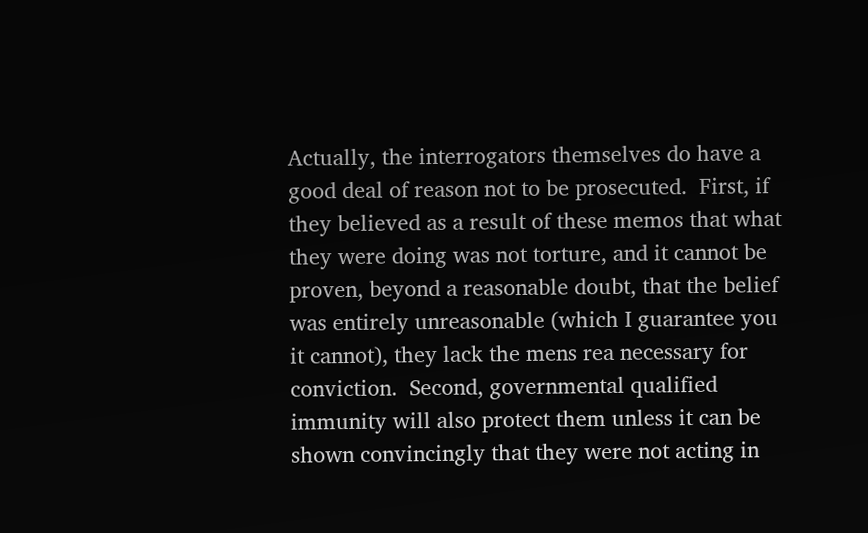Actually, the interrogators themselves do have a good deal of reason not to be prosecuted.  First, if they believed as a result of these memos that what they were doing was not torture, and it cannot be proven, beyond a reasonable doubt, that the belief was entirely unreasonable (which I guarantee you it cannot), they lack the mens rea necessary for conviction.  Second, governmental qualified immunity will also protect them unless it can be shown convincingly that they were not acting in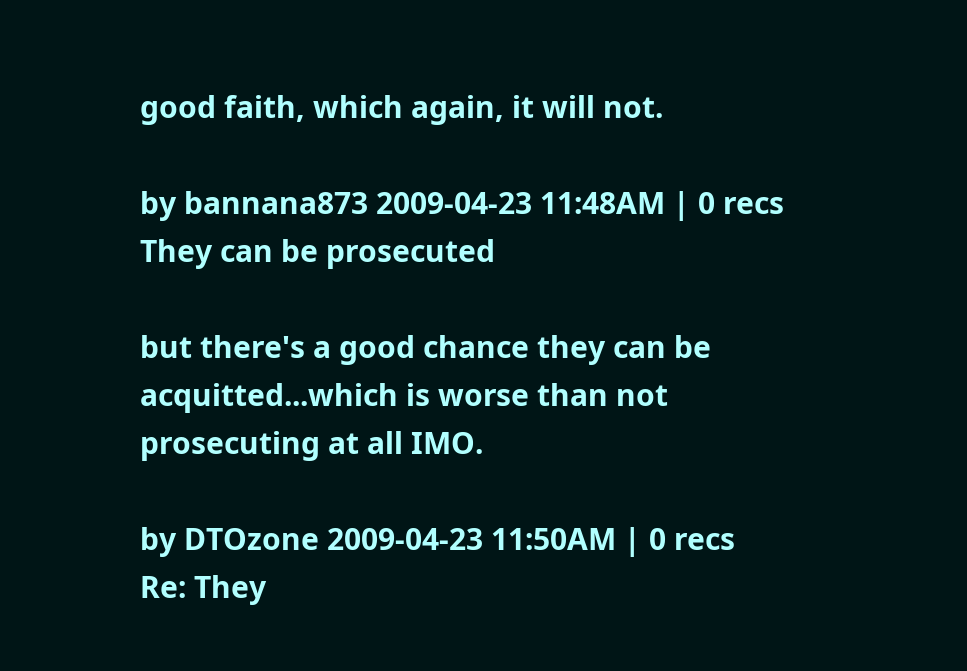good faith, which again, it will not.

by bannana873 2009-04-23 11:48AM | 0 recs
They can be prosecuted

but there's a good chance they can be acquitted...which is worse than not prosecuting at all IMO.

by DTOzone 2009-04-23 11:50AM | 0 recs
Re: They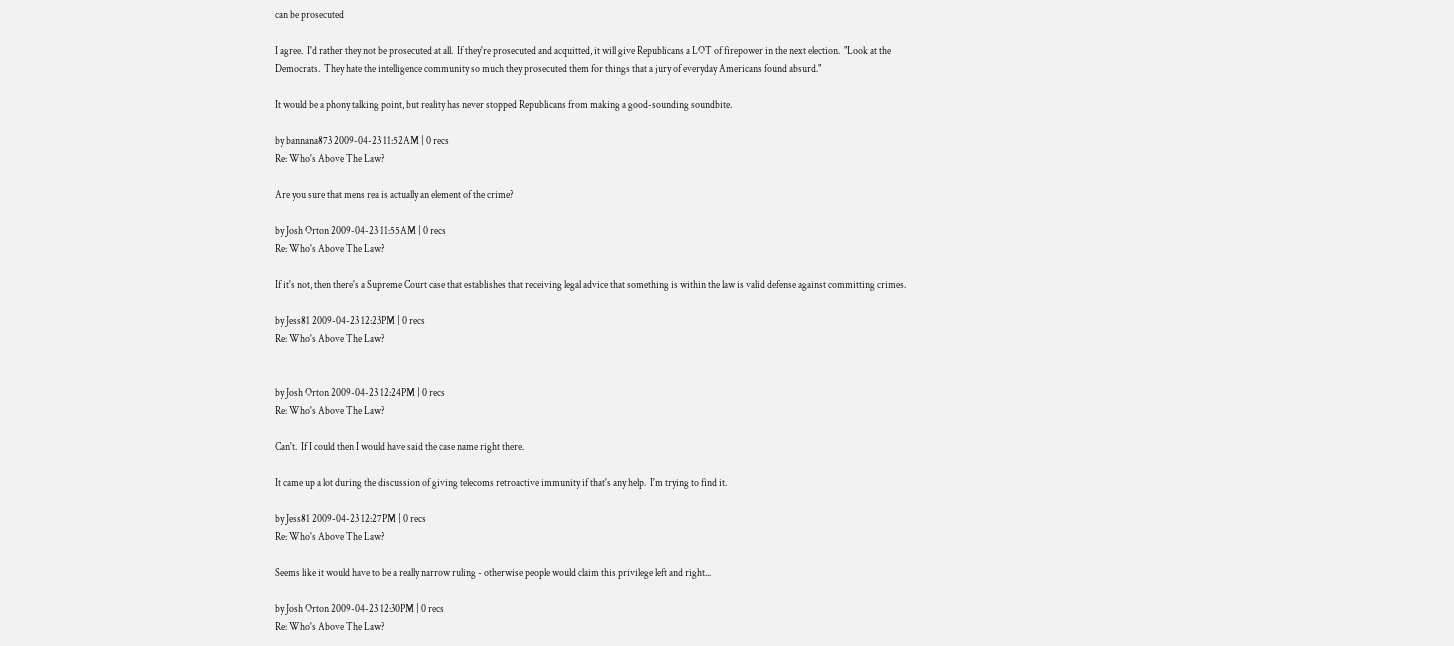can be prosecuted

I agree.  I'd rather they not be prosecuted at all.  If they're prosecuted and acquitted, it will give Republicans a LOT of firepower in the next election.  "Look at the Democrats.  They hate the intelligence community so much they prosecuted them for things that a jury of everyday Americans found absurd."

It would be a phony talking point, but reality has never stopped Republicans from making a good-sounding soundbite.

by bannana873 2009-04-23 11:52AM | 0 recs
Re: Who's Above The Law?

Are you sure that mens rea is actually an element of the crime?

by Josh Orton 2009-04-23 11:55AM | 0 recs
Re: Who's Above The Law?

If it's not, then there's a Supreme Court case that establishes that receiving legal advice that something is within the law is valid defense against committing crimes.

by Jess81 2009-04-23 12:23PM | 0 recs
Re: Who's Above The Law?


by Josh Orton 2009-04-23 12:24PM | 0 recs
Re: Who's Above The Law?

Can't.  If I could then I would have said the case name right there.

It came up a lot during the discussion of giving telecoms retroactive immunity if that's any help.  I'm trying to find it.

by Jess81 2009-04-23 12:27PM | 0 recs
Re: Who's Above The Law?

Seems like it would have to be a really narrow ruling - otherwise people would claim this privilege left and right...

by Josh Orton 2009-04-23 12:30PM | 0 recs
Re: Who's Above The Law?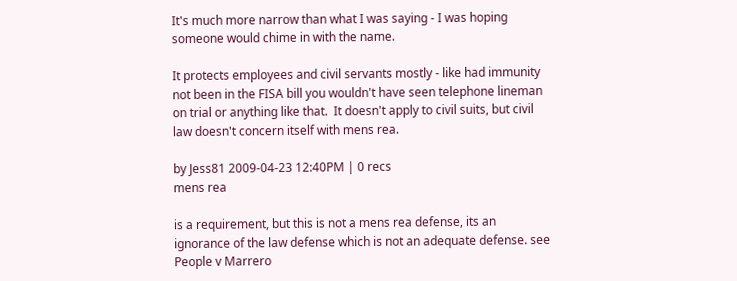It's much more narrow than what I was saying - I was hoping someone would chime in with the name.

It protects employees and civil servants mostly - like had immunity not been in the FISA bill you wouldn't have seen telephone lineman on trial or anything like that.  It doesn't apply to civil suits, but civil law doesn't concern itself with mens rea.

by Jess81 2009-04-23 12:40PM | 0 recs
mens rea

is a requirement, but this is not a mens rea defense, its an ignorance of the law defense which is not an adequate defense. see People v Marrero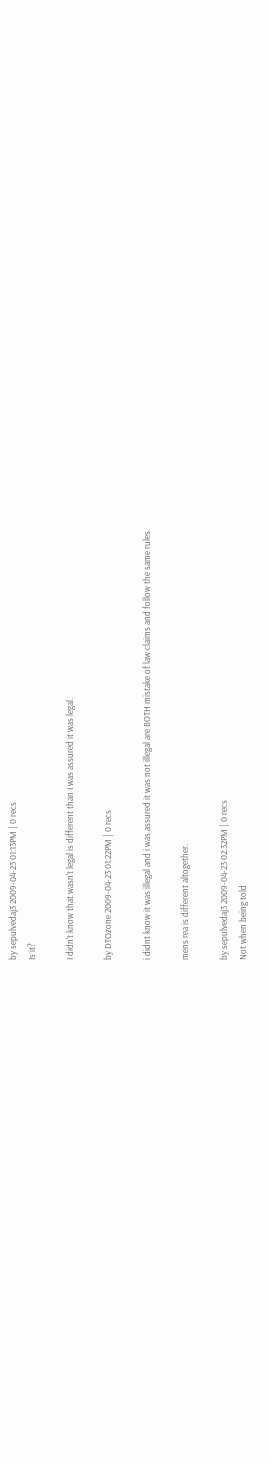by sepulvedaj3 2009-04-23 01:13PM | 0 recs
Is it?

I didn't know that wasn't legal is different than I was assured it was legal.

by DTOzone 2009-04-23 01:22PM | 0 recs

i didnt know it was illegal and i was assured it was not illegal are BOTH mistake of law claims and follow the same rules.

mens rea is different altogether.

by sepulvedaj3 2009-04-23 02:32PM | 0 recs
Not when being told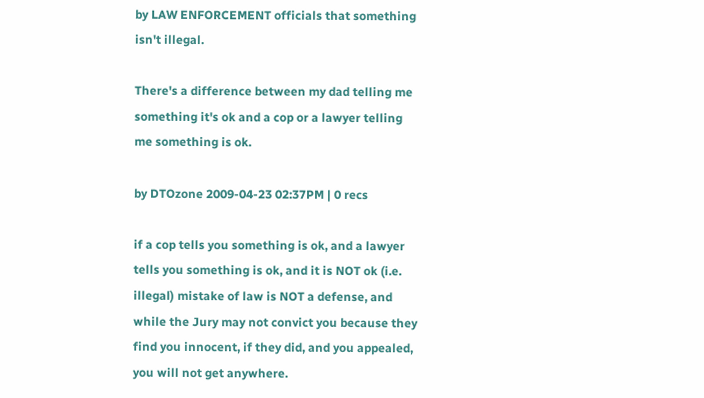by LAW ENFORCEMENT officials that something isn't illegal.

There's a difference between my dad telling me something it's ok and a cop or a lawyer telling me something is ok.

by DTOzone 2009-04-23 02:37PM | 0 recs

if a cop tells you something is ok, and a lawyer tells you something is ok, and it is NOT ok (i.e. illegal) mistake of law is NOT a defense, and while the Jury may not convict you because they find you innocent, if they did, and you appealed, you will not get anywhere.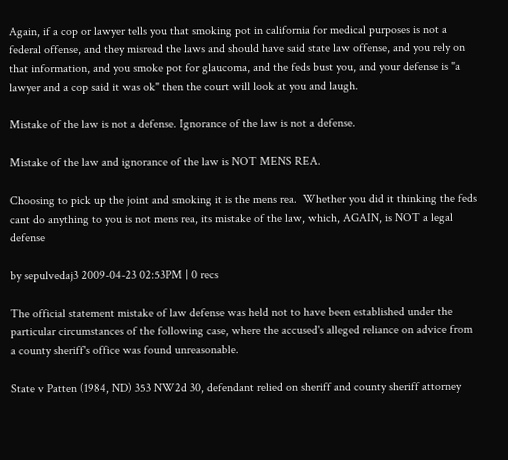Again, if a cop or lawyer tells you that smoking pot in california for medical purposes is not a federal offense, and they misread the laws and should have said state law offense, and you rely on that information, and you smoke pot for glaucoma, and the feds bust you, and your defense is "a lawyer and a cop said it was ok" then the court will look at you and laugh.

Mistake of the law is not a defense. Ignorance of the law is not a defense.

Mistake of the law and ignorance of the law is NOT MENS REA.

Choosing to pick up the joint and smoking it is the mens rea.  Whether you did it thinking the feds cant do anything to you is not mens rea, its mistake of the law, which, AGAIN, is NOT a legal defense

by sepulvedaj3 2009-04-23 02:53PM | 0 recs

The official statement mistake of law defense was held not to have been established under the particular circumstances of the following case, where the accused's alleged reliance on advice from a county sheriff's office was found unreasonable.

State v Patten (1984, ND) 353 NW2d 30, defendant relied on sheriff and county sheriff attorney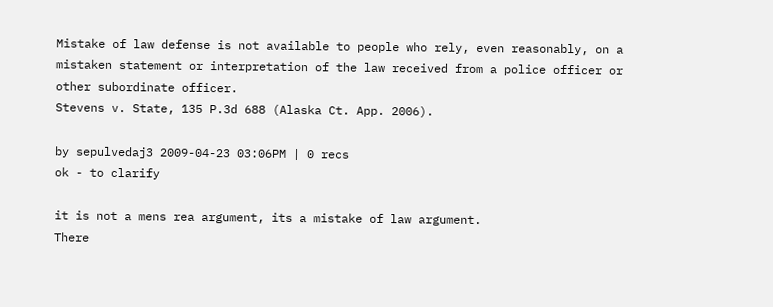Mistake of law defense is not available to people who rely, even reasonably, on a mistaken statement or interpretation of the law received from a police officer or other subordinate officer.
Stevens v. State, 135 P.3d 688 (Alaska Ct. App. 2006).

by sepulvedaj3 2009-04-23 03:06PM | 0 recs
ok - to clarify

it is not a mens rea argument, its a mistake of law argument.
There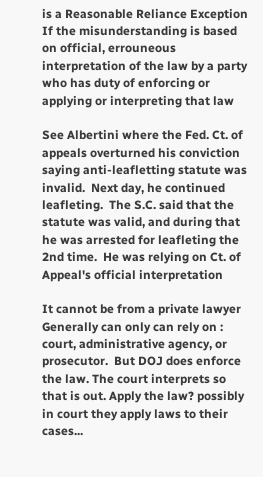is a Reasonable Reliance Exception If the misunderstanding is based on official, errouneous interpretation of the law by a party who has duty of enforcing or applying or interpreting that law

See Albertini where the Fed. Ct. of appeals overturned his conviction saying anti-leafletting statute was invalid.  Next day, he continued leafleting.  The S.C. said that the statute was valid, and during that he was arrested for leafleting the 2nd time.  He was relying on Ct. of Appeal's official interpretation

It cannot be from a private lawyer
Generally can only can rely on : court, administrative agency, or prosecutor.  But DOJ does enforce the law. The court interprets so that is out. Apply the law? possibly in court they apply laws to their cases...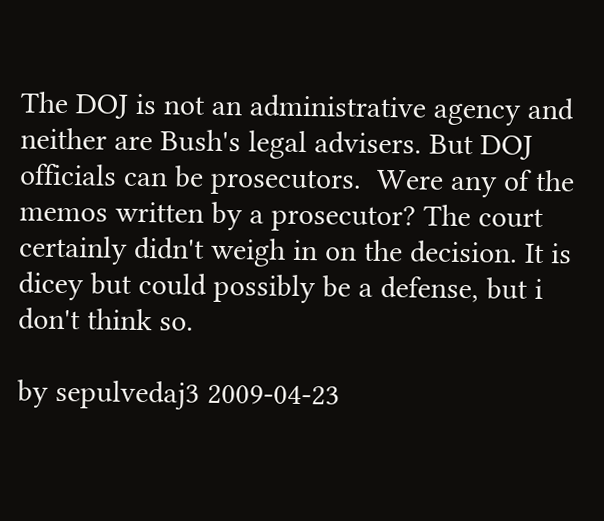The DOJ is not an administrative agency and neither are Bush's legal advisers. But DOJ officials can be prosecutors.  Were any of the memos written by a prosecutor? The court certainly didn't weigh in on the decision. It is dicey but could possibly be a defense, but i don't think so.

by sepulvedaj3 2009-04-23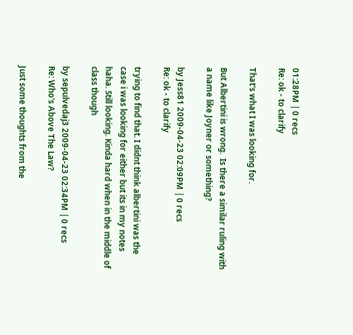01:28PM | 0 recs
Re: ok - to clarify

That's what I was looking for.

But Albertini is wrong.  Is there a similar ruling with a name like Joyner or something?

by Jess81 2009-04-23 02:09PM | 0 recs
Re: ok - to clarify

trying to find that. I didnt think albertini was the case i was looking for either but its in my notes haha. Still looking. Kinda hard when in the middle of class though

by sepulvedaj3 2009-04-23 02:34PM | 0 recs
Re: Who's Above The Law?

Just some thoughts from the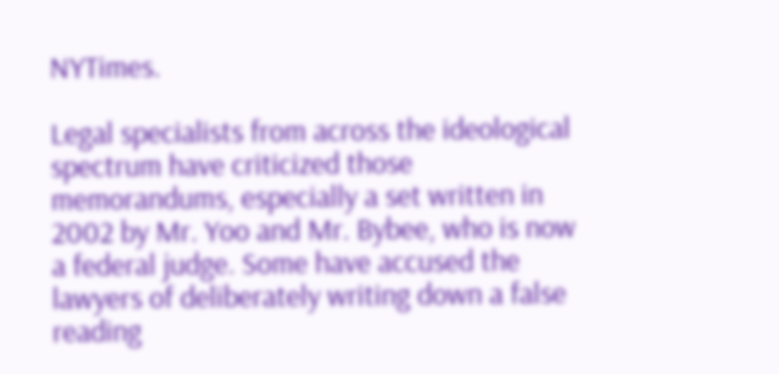NYTimes.

Legal specialists from across the ideological spectrum have criticized those memorandums, especially a set written in 2002 by Mr. Yoo and Mr. Bybee, who is now a federal judge. Some have accused the lawyers of deliberately writing down a false reading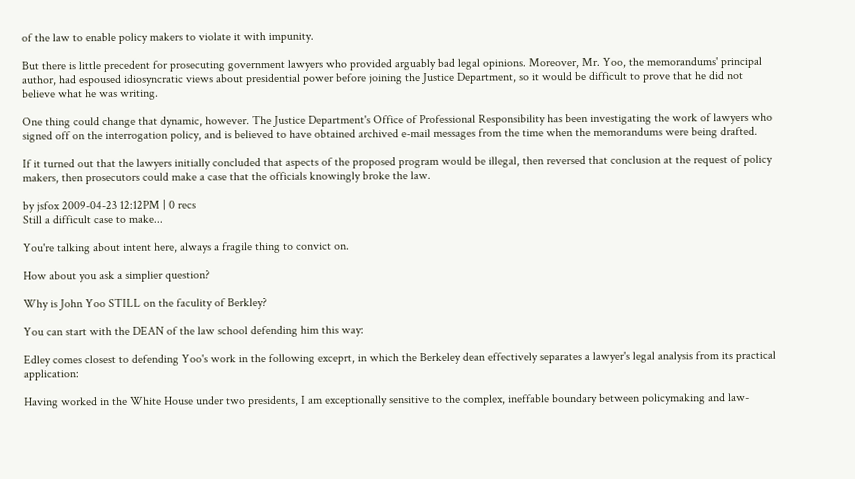of the law to enable policy makers to violate it with impunity.

But there is little precedent for prosecuting government lawyers who provided arguably bad legal opinions. Moreover, Mr. Yoo, the memorandums' principal author, had espoused idiosyncratic views about presidential power before joining the Justice Department, so it would be difficult to prove that he did not believe what he was writing.

One thing could change that dynamic, however. The Justice Department's Office of Professional Responsibility has been investigating the work of lawyers who signed off on the interrogation policy, and is believed to have obtained archived e-mail messages from the time when the memorandums were being drafted.

If it turned out that the lawyers initially concluded that aspects of the proposed program would be illegal, then reversed that conclusion at the request of policy makers, then prosecutors could make a case that the officials knowingly broke the law.

by jsfox 2009-04-23 12:12PM | 0 recs
Still a difficult case to make...

You're talking about intent here, always a fragile thing to convict on.

How about you ask a simplier question?

Why is John Yoo STILL on the faculity of Berkley?

You can start with the DEAN of the law school defending him this way:

Edley comes closest to defending Yoo's work in the following exceprt, in which the Berkeley dean effectively separates a lawyer's legal analysis from its practical application:

Having worked in the White House under two presidents, I am exceptionally sensitive to the complex, ineffable boundary between policymaking and law-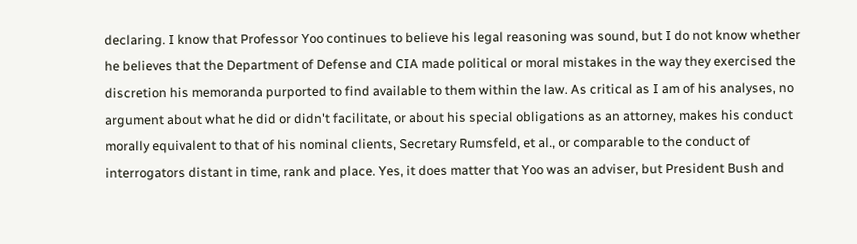declaring. I know that Professor Yoo continues to believe his legal reasoning was sound, but I do not know whether he believes that the Department of Defense and CIA made political or moral mistakes in the way they exercised the discretion his memoranda purported to find available to them within the law. As critical as I am of his analyses, no argument about what he did or didn't facilitate, or about his special obligations as an attorney, makes his conduct morally equivalent to that of his nominal clients, Secretary Rumsfeld, et al., or comparable to the conduct of interrogators distant in time, rank and place. Yes, it does matter that Yoo was an adviser, but President Bush and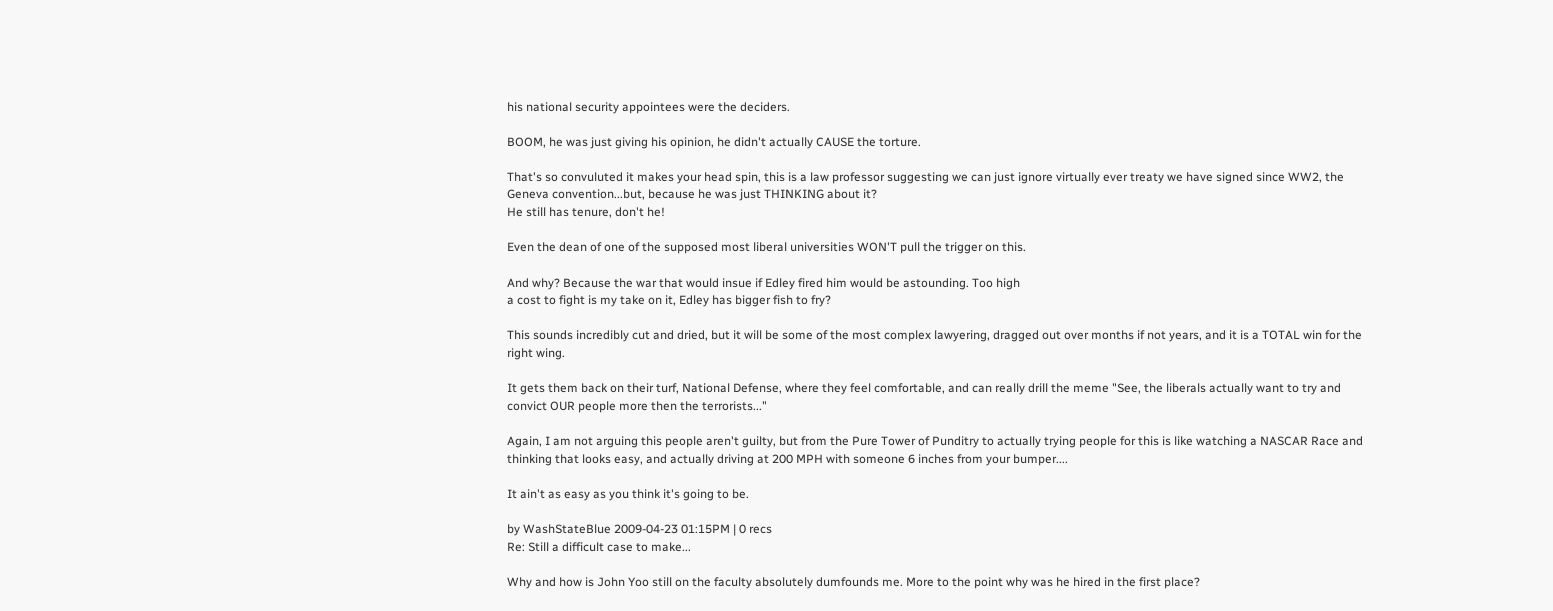his national security appointees were the deciders.

BOOM, he was just giving his opinion, he didn't actually CAUSE the torture.

That's so convuluted it makes your head spin, this is a law professor suggesting we can just ignore virtually ever treaty we have signed since WW2, the Geneva convention...but, because he was just THINKING about it?
He still has tenure, don't he!

Even the dean of one of the supposed most liberal universities WON'T pull the trigger on this.

And why? Because the war that would insue if Edley fired him would be astounding. Too high
a cost to fight is my take on it, Edley has bigger fish to fry?

This sounds incredibly cut and dried, but it will be some of the most complex lawyering, dragged out over months if not years, and it is a TOTAL win for the right wing.

It gets them back on their turf, National Defense, where they feel comfortable, and can really drill the meme "See, the liberals actually want to try and convict OUR people more then the terrorists..."

Again, I am not arguing this people aren't guilty, but from the Pure Tower of Punditry to actually trying people for this is like watching a NASCAR Race and thinking that looks easy, and actually driving at 200 MPH with someone 6 inches from your bumper....

It ain't as easy as you think it's going to be.

by WashStateBlue 2009-04-23 01:15PM | 0 recs
Re: Still a difficult case to make...

Why and how is John Yoo still on the faculty absolutely dumfounds me. More to the point why was he hired in the first place?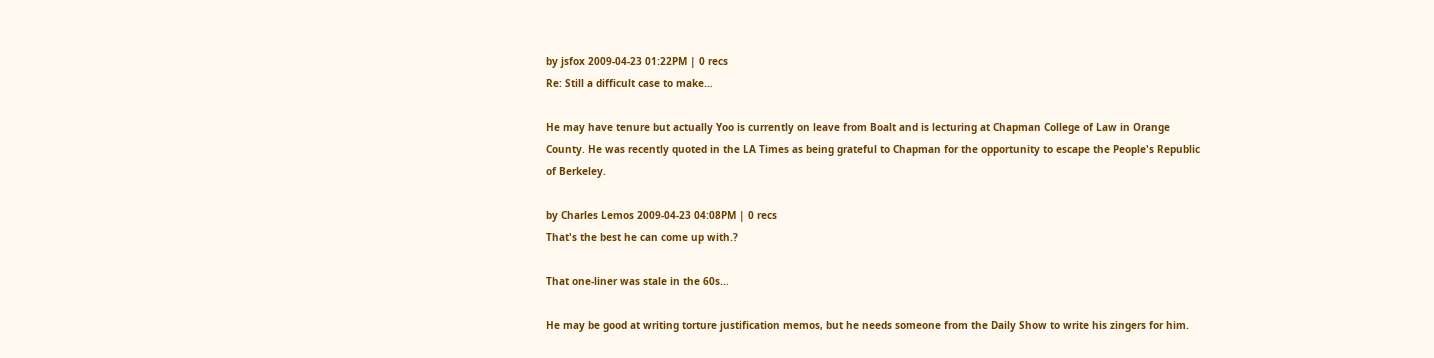by jsfox 2009-04-23 01:22PM | 0 recs
Re: Still a difficult case to make...

He may have tenure but actually Yoo is currently on leave from Boalt and is lecturing at Chapman College of Law in Orange County. He was recently quoted in the LA Times as being grateful to Chapman for the opportunity to escape the People's Republic of Berkeley.

by Charles Lemos 2009-04-23 04:08PM | 0 recs
That's the best he can come up with.?

That one-liner was stale in the 60s...

He may be good at writing torture justification memos, but he needs someone from the Daily Show to write his zingers for him.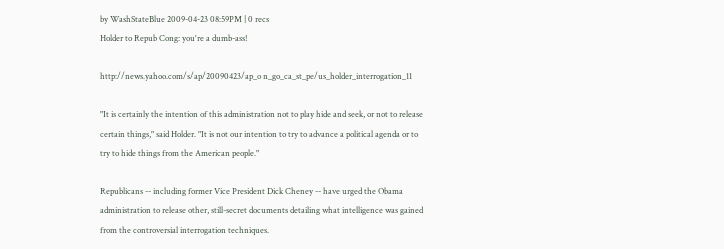by WashStateBlue 2009-04-23 08:59PM | 0 recs
Holder to Repub Cong: you're a dumb-ass!

http://news.yahoo.com/s/ap/20090423/ap_o n_go_ca_st_pe/us_holder_interrogation_11

"It is certainly the intention of this administration not to play hide and seek, or not to release certain things," said Holder. "It is not our intention to try to advance a political agenda or to try to hide things from the American people."

Republicans -- including former Vice President Dick Cheney -- have urged the Obama administration to release other, still-secret documents detailing what intelligence was gained from the controversial interrogation techniques.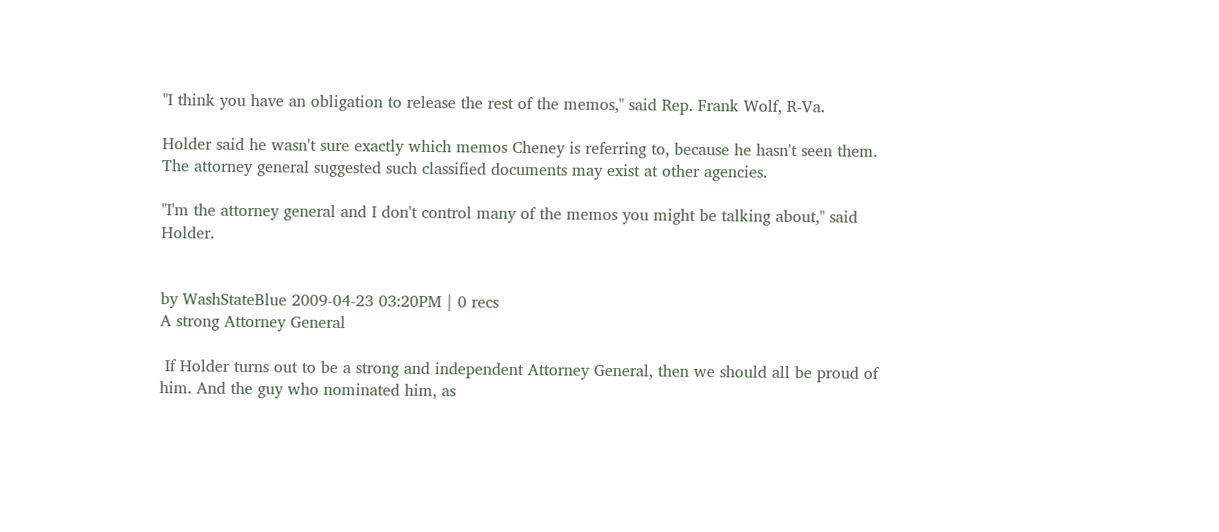"I think you have an obligation to release the rest of the memos," said Rep. Frank Wolf, R-Va.

Holder said he wasn't sure exactly which memos Cheney is referring to, because he hasn't seen them. The attorney general suggested such classified documents may exist at other agencies.

"I'm the attorney general and I don't control many of the memos you might be talking about," said Holder.


by WashStateBlue 2009-04-23 03:20PM | 0 recs
A strong Attorney General

 If Holder turns out to be a strong and independent Attorney General, then we should all be proud of him. And the guy who nominated him, as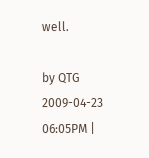well.

by QTG 2009-04-23 06:05PM |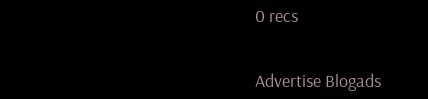0 recs


Advertise Blogads